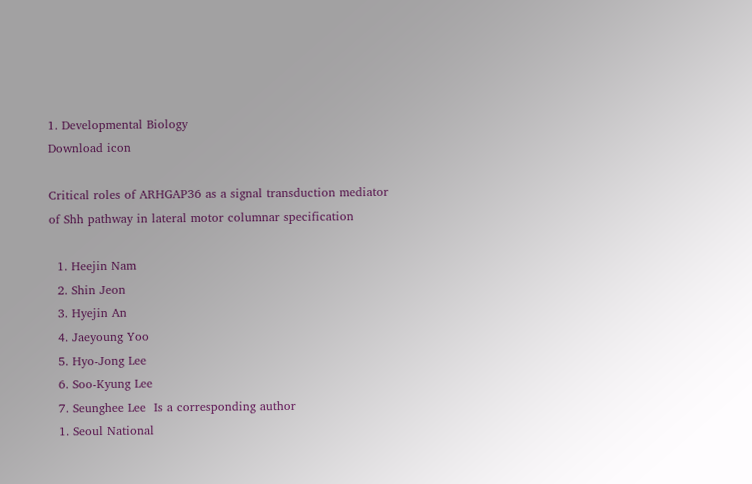1. Developmental Biology
Download icon

Critical roles of ARHGAP36 as a signal transduction mediator of Shh pathway in lateral motor columnar specification

  1. Heejin Nam
  2. Shin Jeon
  3. Hyejin An
  4. Jaeyoung Yoo
  5. Hyo-Jong Lee
  6. Soo-Kyung Lee
  7. Seunghee Lee  Is a corresponding author
  1. Seoul National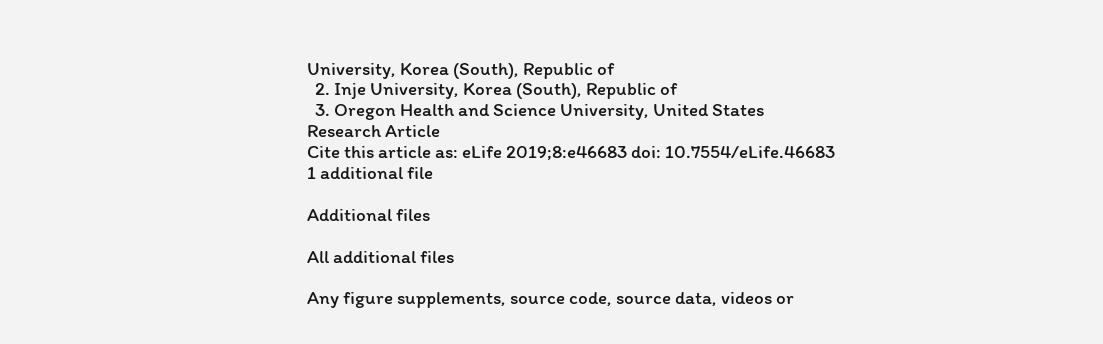University, Korea (South), Republic of
  2. Inje University, Korea (South), Republic of
  3. Oregon Health and Science University, United States
Research Article
Cite this article as: eLife 2019;8:e46683 doi: 10.7554/eLife.46683
1 additional file

Additional files

All additional files

Any figure supplements, source code, source data, videos or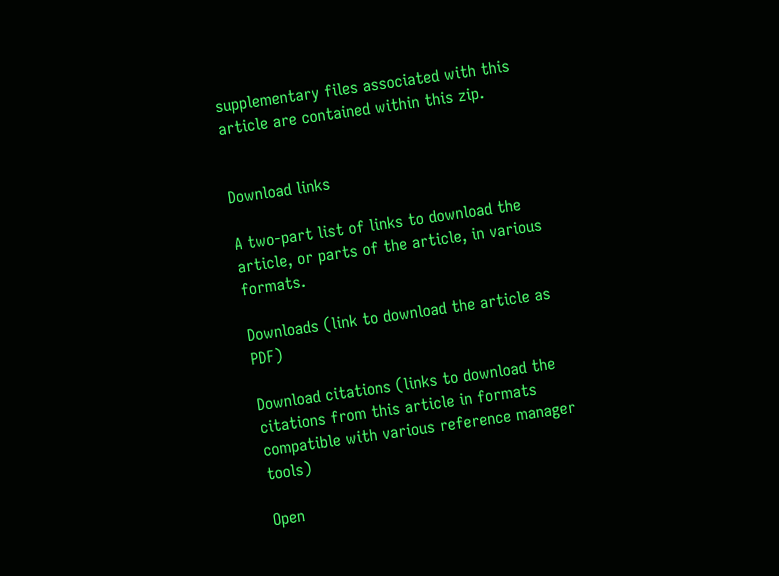supplementary files associated with this article are contained within this zip.


Download links

A two-part list of links to download the article, or parts of the article, in various formats.

Downloads (link to download the article as PDF)

Download citations (links to download the citations from this article in formats compatible with various reference manager tools)

Open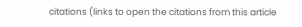citations (links to open the citations from this article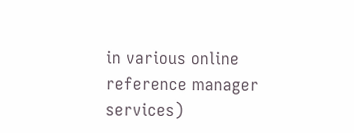in various online reference manager services)